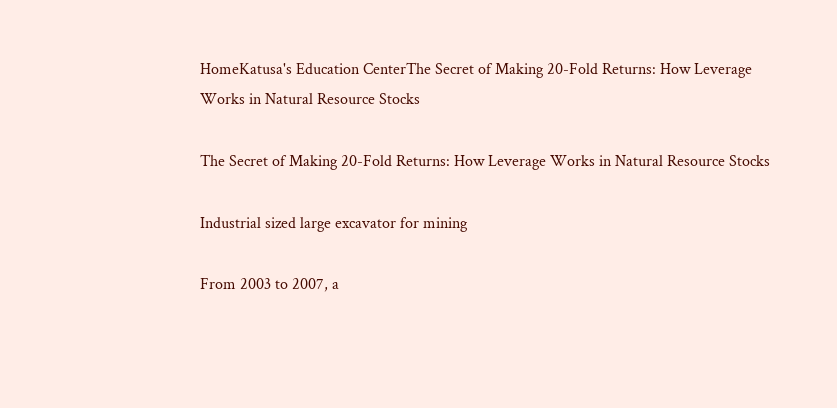HomeKatusa's Education CenterThe Secret of Making 20-Fold Returns: How Leverage Works in Natural Resource Stocks

The Secret of Making 20-Fold Returns: How Leverage Works in Natural Resource Stocks

Industrial sized large excavator for mining

From 2003 to 2007, a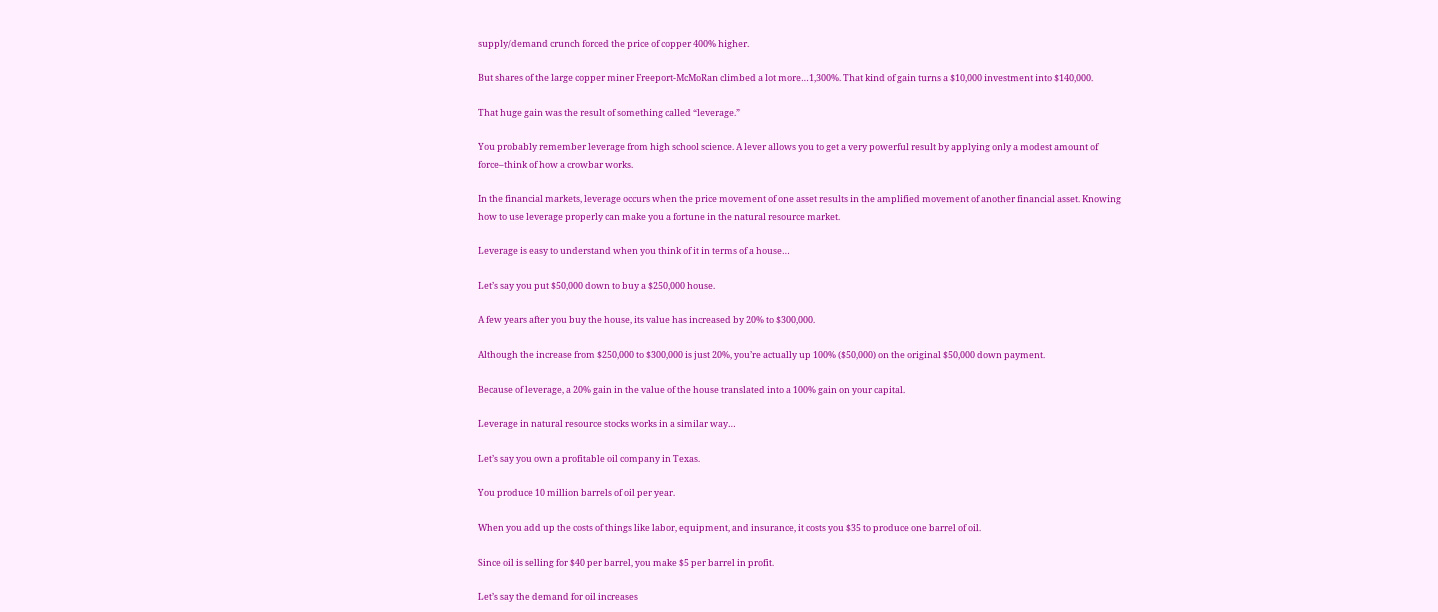supply/demand crunch forced the price of copper 400% higher.

But shares of the large copper miner Freeport-McMoRan climbed a lot more…1,300%. That kind of gain turns a $10,000 investment into $140,000.

That huge gain was the result of something called “leverage.”

You probably remember leverage from high school science. A lever allows you to get a very powerful result by applying only a modest amount of force–think of how a crowbar works.

In the financial markets, leverage occurs when the price movement of one asset results in the amplified movement of another financial asset. Knowing how to use leverage properly can make you a fortune in the natural resource market.

Leverage is easy to understand when you think of it in terms of a house…

Let’s say you put $50,000 down to buy a $250,000 house.

A few years after you buy the house, its value has increased by 20% to $300,000.

Although the increase from $250,000 to $300,000 is just 20%, you’re actually up 100% ($50,000) on the original $50,000 down payment.

Because of leverage, a 20% gain in the value of the house translated into a 100% gain on your capital.

Leverage in natural resource stocks works in a similar way…

Let’s say you own a profitable oil company in Texas.

You produce 10 million barrels of oil per year.

When you add up the costs of things like labor, equipment, and insurance, it costs you $35 to produce one barrel of oil.

Since oil is selling for $40 per barrel, you make $5 per barrel in profit.

Let’s say the demand for oil increases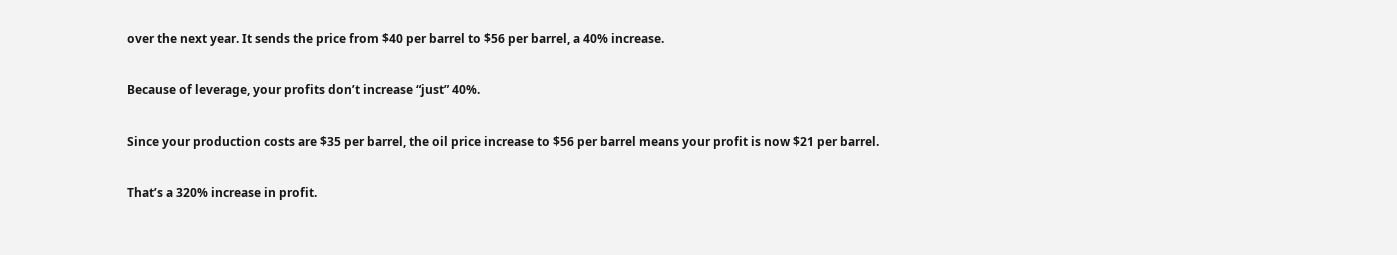over the next year. It sends the price from $40 per barrel to $56 per barrel, a 40% increase.

Because of leverage, your profits don’t increase “just” 40%.

Since your production costs are $35 per barrel, the oil price increase to $56 per barrel means your profit is now $21 per barrel.

That’s a 320% increase in profit.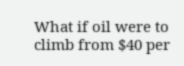What if oil were to climb from $40 per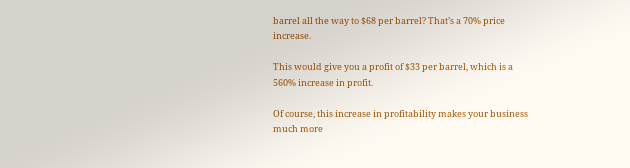barrel all the way to $68 per barrel? That’s a 70% price increase.

This would give you a profit of $33 per barrel, which is a 560% increase in profit.

Of course, this increase in profitability makes your business much more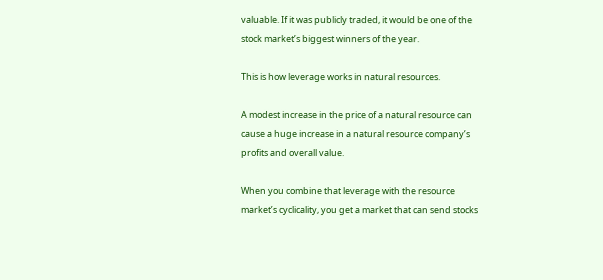valuable. If it was publicly traded, it would be one of the stock market’s biggest winners of the year.

This is how leverage works in natural resources.

A modest increase in the price of a natural resource can cause a huge increase in a natural resource company’s profits and overall value.

When you combine that leverage with the resource market’s cyclicality, you get a market that can send stocks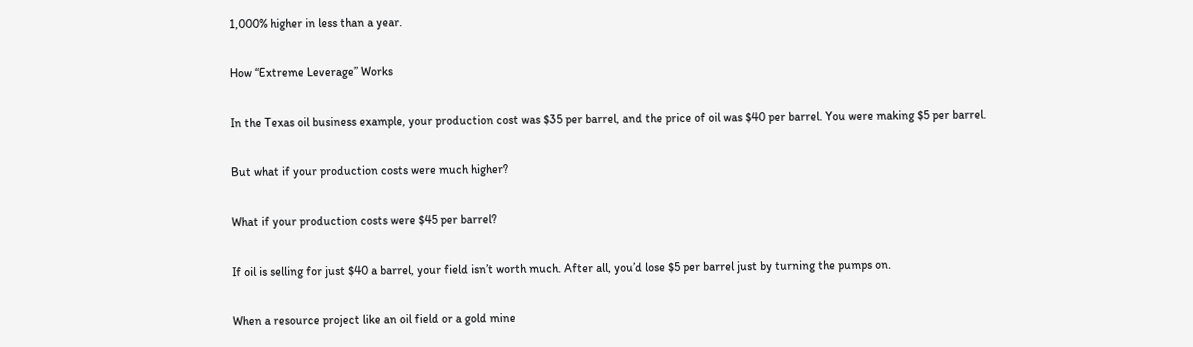1,000% higher in less than a year.

How “Extreme Leverage” Works

In the Texas oil business example, your production cost was $35 per barrel, and the price of oil was $40 per barrel. You were making $5 per barrel.

But what if your production costs were much higher?

What if your production costs were $45 per barrel?

If oil is selling for just $40 a barrel, your field isn’t worth much. After all, you’d lose $5 per barrel just by turning the pumps on.

When a resource project like an oil field or a gold mine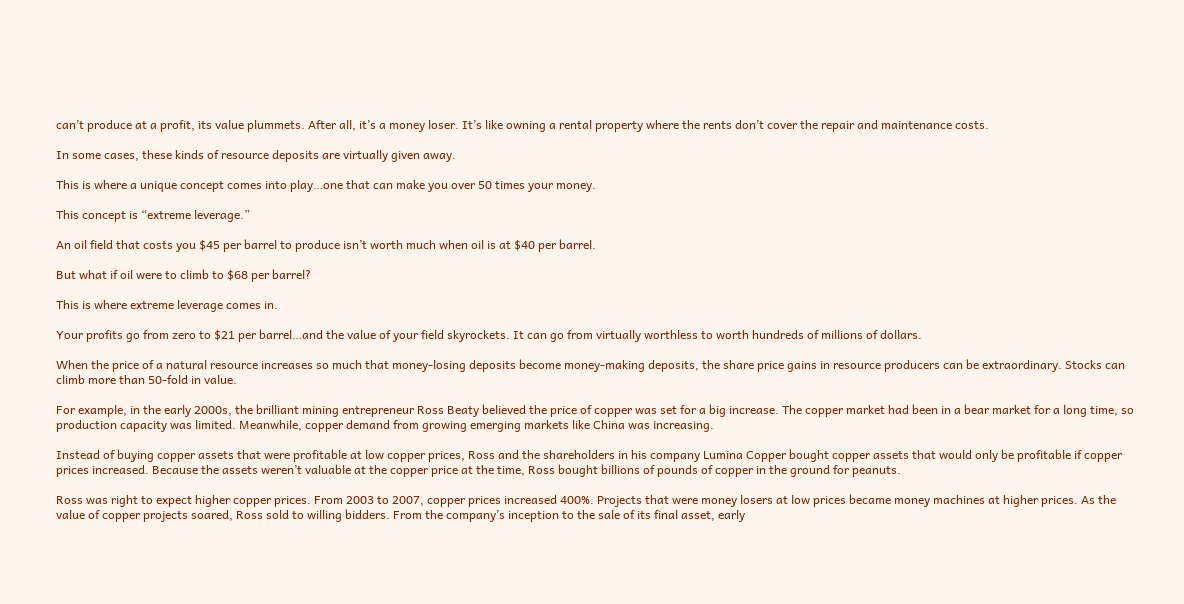can’t produce at a profit, its value plummets. After all, it’s a money loser. It’s like owning a rental property where the rents don’t cover the repair and maintenance costs.

In some cases, these kinds of resource deposits are virtually given away.

This is where a unique concept comes into play…one that can make you over 50 times your money.

This concept is “extreme leverage.”

An oil field that costs you $45 per barrel to produce isn’t worth much when oil is at $40 per barrel.

But what if oil were to climb to $68 per barrel?

This is where extreme leverage comes in.

Your profits go from zero to $21 per barrel…and the value of your field skyrockets. It can go from virtually worthless to worth hundreds of millions of dollars.

When the price of a natural resource increases so much that money-losing deposits become money-making deposits, the share price gains in resource producers can be extraordinary. Stocks can climb more than 50-fold in value.

For example, in the early 2000s, the brilliant mining entrepreneur Ross Beaty believed the price of copper was set for a big increase. The copper market had been in a bear market for a long time, so production capacity was limited. Meanwhile, copper demand from growing emerging markets like China was increasing.

Instead of buying copper assets that were profitable at low copper prices, Ross and the shareholders in his company Lumina Copper bought copper assets that would only be profitable if copper prices increased. Because the assets weren’t valuable at the copper price at the time, Ross bought billions of pounds of copper in the ground for peanuts.

Ross was right to expect higher copper prices. From 2003 to 2007, copper prices increased 400%. Projects that were money losers at low prices became money machines at higher prices. As the value of copper projects soared, Ross sold to willing bidders. From the company’s inception to the sale of its final asset, early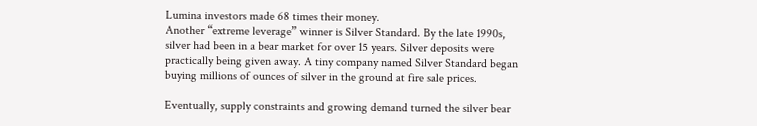Lumina investors made 68 times their money.
Another “extreme leverage” winner is Silver Standard. By the late 1990s, silver had been in a bear market for over 15 years. Silver deposits were practically being given away. A tiny company named Silver Standard began buying millions of ounces of silver in the ground at fire sale prices.

Eventually, supply constraints and growing demand turned the silver bear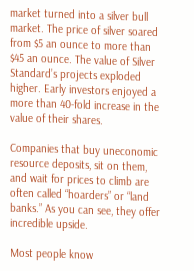market turned into a silver bull market. The price of silver soared from $5 an ounce to more than $45 an ounce. The value of Silver Standard’s projects exploded higher. Early investors enjoyed a more than 40-fold increase in the value of their shares.

Companies that buy uneconomic resource deposits, sit on them, and wait for prices to climb are often called “hoarders” or “land banks.” As you can see, they offer incredible upside.

Most people know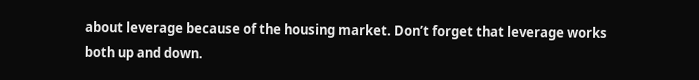about leverage because of the housing market. Don’t forget that leverage works both up and down.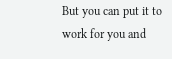But you can put it to work for you and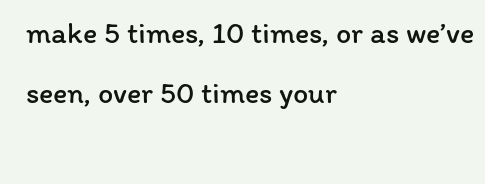make 5 times, 10 times, or as we’ve seen, over 50 times your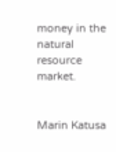money in the natural resource market.


Marin Katusa